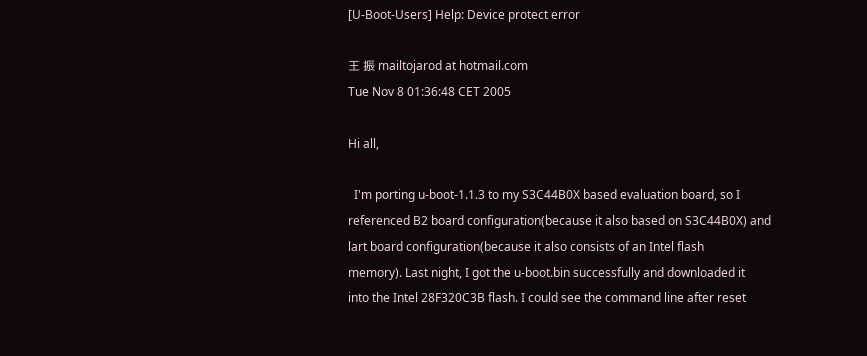[U-Boot-Users] Help: Device protect error

王 振 mailtojarod at hotmail.com
Tue Nov 8 01:36:48 CET 2005

Hi all,

  I'm porting u-boot-1.1.3 to my S3C44B0X based evaluation board, so I
referenced B2 board configuration(because it also based on S3C44B0X) and
lart board configuration(because it also consists of an Intel flash
memory). Last night, I got the u-boot.bin successfully and downloaded it
into the Intel 28F320C3B flash. I could see the command line after reset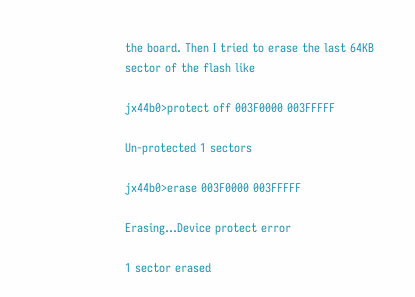the board. Then I tried to erase the last 64KB sector of the flash like

jx44b0>protect off 003F0000 003FFFFF

Un-protected 1 sectors

jx44b0>erase 003F0000 003FFFFF

Erasing...Device protect error

1 sector erased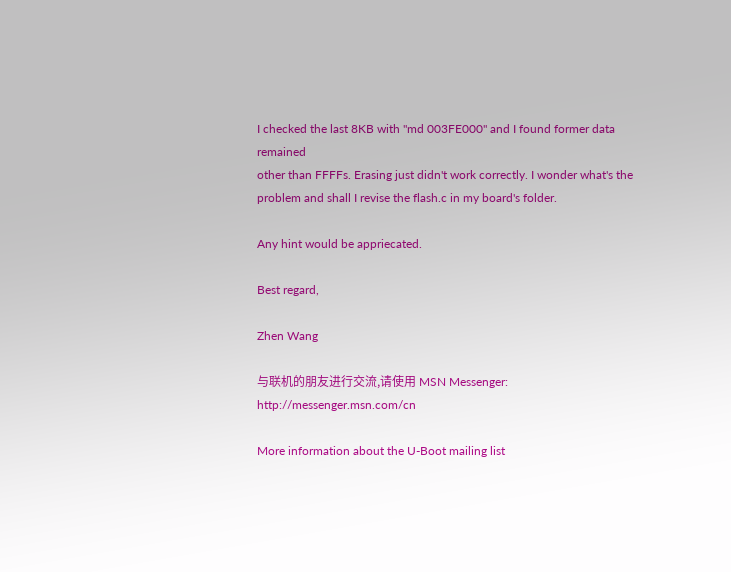I checked the last 8KB with "md 003FE000" and I found former data remained
other than FFFFs. Erasing just didn't work correctly. I wonder what's the
problem and shall I revise the flash.c in my board's folder.

Any hint would be appriecated.

Best regard,

Zhen Wang

与联机的朋友进行交流,请使用 MSN Messenger:  http://messenger.msn.com/cn

More information about the U-Boot mailing list